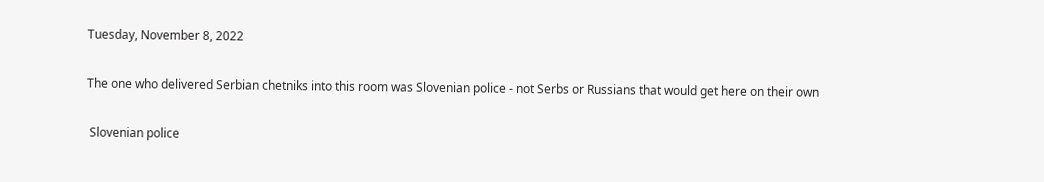Tuesday, November 8, 2022

The one who delivered Serbian chetniks into this room was Slovenian police - not Serbs or Russians that would get here on their own

 Slovenian police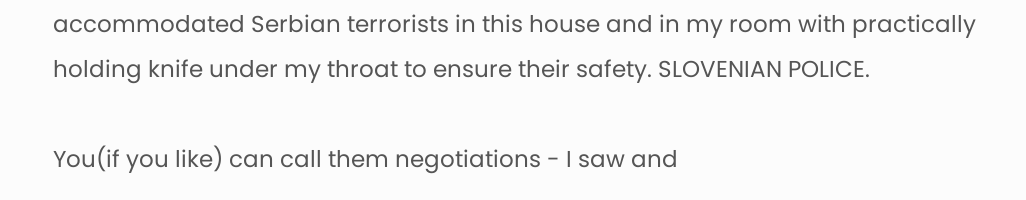accommodated Serbian terrorists in this house and in my room with practically holding knife under my throat to ensure their safety. SLOVENIAN POLICE.

You(if you like) can call them negotiations - I saw and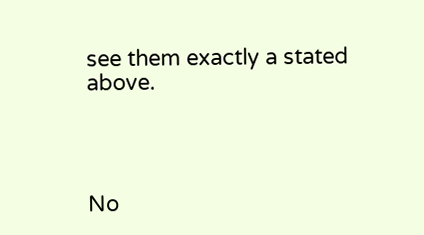see them exactly a stated above.




No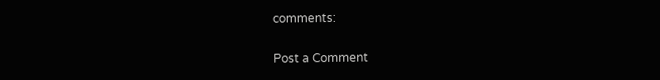comments:

Post a Comment